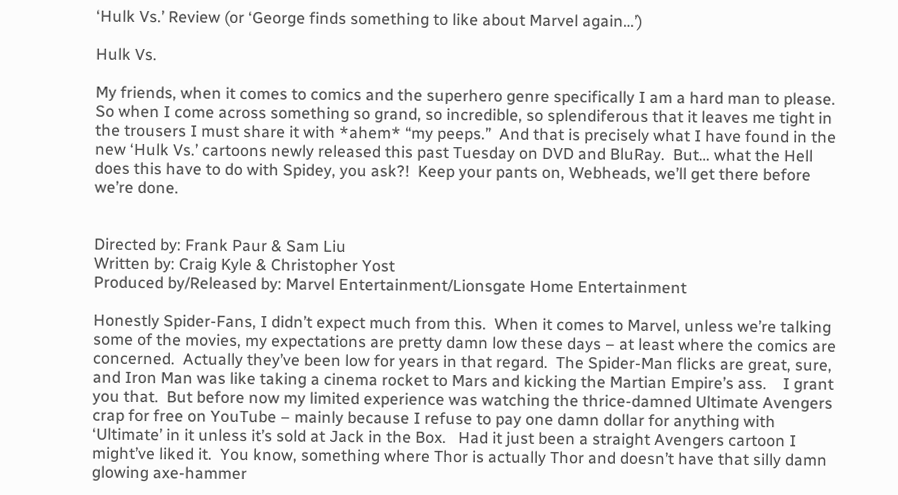‘Hulk Vs.’ Review (or ‘George finds something to like about Marvel again…’)

Hulk Vs.

My friends, when it comes to comics and the superhero genre specifically I am a hard man to please.  So when I come across something so grand, so incredible, so splendiferous that it leaves me tight in the trousers I must share it with *ahem* “my peeps.”  And that is precisely what I have found in the new ‘Hulk Vs.’ cartoons newly released this past Tuesday on DVD and BluRay.  But… what the Hell does this have to do with Spidey, you ask?!  Keep your pants on, Webheads, we’ll get there before we’re done.


Directed by: Frank Paur & Sam Liu
Written by: Craig Kyle & Christopher Yost
Produced by/Released by: Marvel Entertainment/Lionsgate Home Entertainment

Honestly Spider-Fans, I didn’t expect much from this.  When it comes to Marvel, unless we’re talking some of the movies, my expectations are pretty damn low these days – at least where the comics are concerned.  Actually they’ve been low for years in that regard.  The Spider-Man flicks are great, sure, and Iron Man was like taking a cinema rocket to Mars and kicking the Martian Empire’s ass.    I grant you that.  But before now my limited experience was watching the thrice-damned Ultimate Avengers crap for free on YouTube – mainly because I refuse to pay one damn dollar for anything with ‘Ultimate’ in it unless it’s sold at Jack in the Box.   Had it just been a straight Avengers cartoon I might’ve liked it.  You know, something where Thor is actually Thor and doesn’t have that silly damn glowing axe-hammer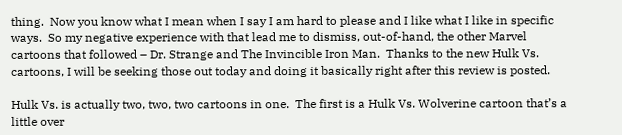thing.  Now you know what I mean when I say I am hard to please and I like what I like in specific ways.  So my negative experience with that lead me to dismiss, out-of-hand, the other Marvel cartoons that followed – Dr. Strange and The Invincible Iron Man.  Thanks to the new Hulk Vs. cartoons, I will be seeking those out today and doing it basically right after this review is posted.

Hulk Vs. is actually two, two, two cartoons in one.  The first is a Hulk Vs. Wolverine cartoon that’s a little over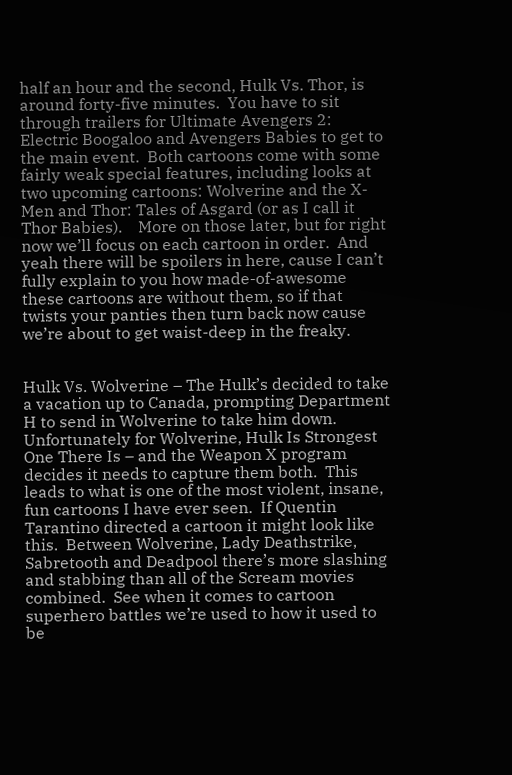half an hour and the second, Hulk Vs. Thor, is around forty-five minutes.  You have to sit through trailers for Ultimate Avengers 2: Electric Boogaloo and Avengers Babies to get to the main event.  Both cartoons come with some fairly weak special features, including looks at two upcoming cartoons: Wolverine and the X-Men and Thor: Tales of Asgard (or as I call it Thor Babies).    More on those later, but for right now we’ll focus on each cartoon in order.  And yeah there will be spoilers in here, cause I can’t fully explain to you how made-of-awesome these cartoons are without them, so if that twists your panties then turn back now cause we’re about to get waist-deep in the freaky.


Hulk Vs. Wolverine – The Hulk’s decided to take a vacation up to Canada, prompting Department H to send in Wolverine to take him down.  Unfortunately for Wolverine, Hulk Is Strongest One There Is – and the Weapon X program decides it needs to capture them both.  This leads to what is one of the most violent, insane, fun cartoons I have ever seen.  If Quentin Tarantino directed a cartoon it might look like this.  Between Wolverine, Lady Deathstrike, Sabretooth and Deadpool there’s more slashing and stabbing than all of the Scream movies combined.  See when it comes to cartoon superhero battles we’re used to how it used to be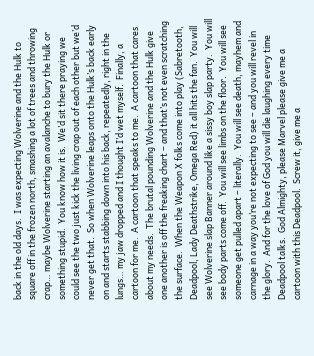back in the old days.  I was expecting Wolverine and the Hulk to square off in the frozen north, smashing a lot of trees and throwing crap… maybe Wolverine starting an avalanche to bury the Hulk or something stupid.  You know how it is.  We’d sit there praying we could see the two just kick the living crap out of each other but we’d never get that.  So when Wolverine leaps onto the Hulk’s back early on and starts stabbing down into his back, repeatedly, right in the lungs… my jaw dropped and I thought I’d wet myself.  Finally, a cartoon for me.  A cartoon that speaks to me.  A cartoon that cares about my needs.  The brutal pounding Wolverine and the Hulk give one another is off the freaking chart – and that’s not even scratching the surface.  When the Weapon X folks come into play (Sabretooth, Deadpool, Lady Deathstrike, Omega Red) it all hits the fan.  You will see Wolverine slap Banner around like a sissy boy slap party.  You will see body parts come off.  You will see limbs on the floor.  You will see someone get pulled apart – literally.  You will see death, mayhem and carnage in a way you’re not expecting to see – and you will revel in the glory.  And for the love of God you will die laughing every time Deadpool talks.  God Almighty, please Marvel please give me a cartoon with this Deadpool.  Screw it, give me a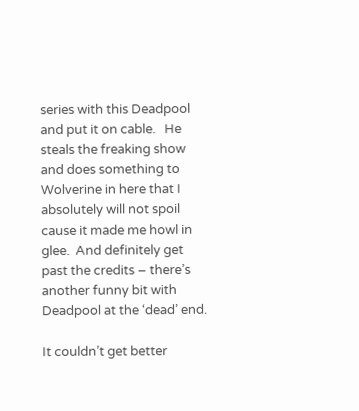series with this Deadpool and put it on cable.   He steals the freaking show and does something to Wolverine in here that I absolutely will not spoil cause it made me howl in glee.  And definitely get past the credits – there’s another funny bit with Deadpool at the ‘dead’ end.

It couldn’t get better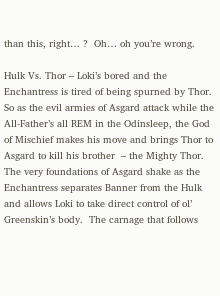than this, right… ?  Oh… oh you’re wrong.

Hulk Vs. Thor – Loki’s bored and the Enchantress is tired of being spurned by Thor.  So as the evil armies of Asgard attack while the All-Father’s all REM in the Odinsleep, the God of Mischief makes his move and brings Thor to Asgard to kill his brother  – the Mighty Thor.   The very foundations of Asgard shake as the Enchantress separates Banner from the Hulk and allows Loki to take direct control of ol’ Greenskin’s body.  The carnage that follows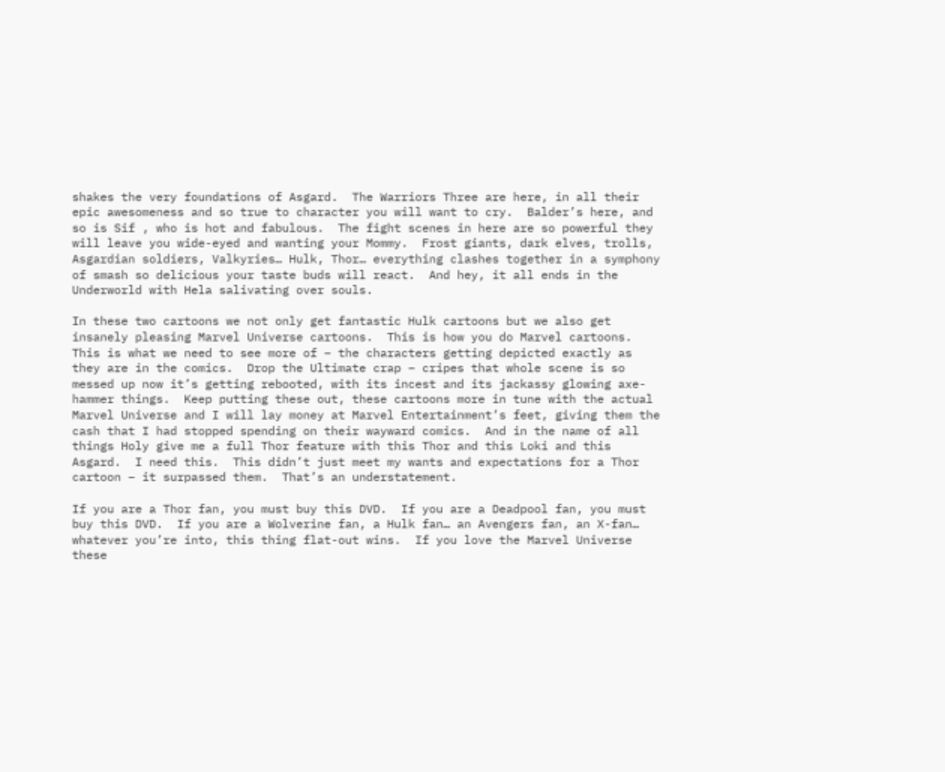shakes the very foundations of Asgard.  The Warriors Three are here, in all their epic awesomeness and so true to character you will want to cry.  Balder’s here, and so is Sif , who is hot and fabulous.  The fight scenes in here are so powerful they will leave you wide-eyed and wanting your Mommy.  Frost giants, dark elves, trolls, Asgardian soldiers, Valkyries… Hulk, Thor… everything clashes together in a symphony of smash so delicious your taste buds will react.  And hey, it all ends in the Underworld with Hela salivating over souls.

In these two cartoons we not only get fantastic Hulk cartoons but we also get insanely pleasing Marvel Universe cartoons.  This is how you do Marvel cartoons.  This is what we need to see more of – the characters getting depicted exactly as they are in the comics.  Drop the Ultimate crap – cripes that whole scene is so messed up now it’s getting rebooted, with its incest and its jackassy glowing axe-hammer things.  Keep putting these out, these cartoons more in tune with the actual Marvel Universe and I will lay money at Marvel Entertainment’s feet, giving them the cash that I had stopped spending on their wayward comics.  And in the name of all things Holy give me a full Thor feature with this Thor and this Loki and this Asgard.  I need this.  This didn’t just meet my wants and expectations for a Thor cartoon – it surpassed them.  That’s an understatement.

If you are a Thor fan, you must buy this DVD.  If you are a Deadpool fan, you must buy this DVD.  If you are a Wolverine fan, a Hulk fan… an Avengers fan, an X-fan… whatever you’re into, this thing flat-out wins.  If you love the Marvel Universe these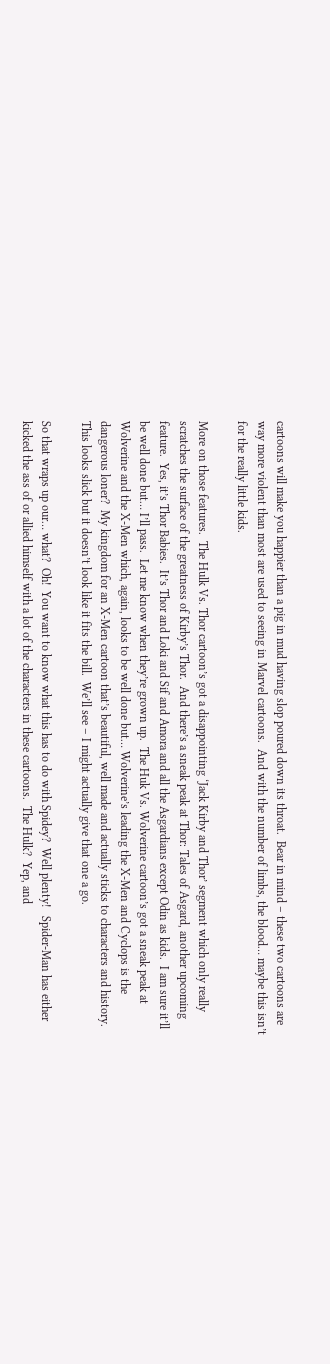cartoons will make you happier than a pig in mud having slop poured down its throat.  Bear in mind – these two cartoons are way more violent than most are used to seeing in Marvel cartoons.  And with the number of limbs, the blood… maybe this isn’t for the really little kids.

More on those features.  The Hulk Vs. Thor cartoon’s got a disappointing ‘Jack Kirby and Thor’ segment which only really scratches the surface of the greatness of Kirby’s Thor.  And there’s a sneak peak at Thor: Tales of Asgard, another upcoming feature.  Yes, it’s Thor Babies.  It’s Thor and Loki and Sif and Amora and all the Asgardians except Odin as kids.  I am sure it’ll be well done but… I’ll pass.  Let me know when they’re grown up.  The Huk Vs. Wolverine cartoon’s got a sneak peak at Wolverine and the X-Men which, again, looks to be well done but… Wolverine’s leading the X-Men and Cyclops is the dangerous loner?  My kingdom for an X-Men cartoon that’s beautiful, well made and actually sticks to characters and history.  This looks slick but it doesn’t look like it fits the bill.  We’ll see – I might actually give that one a go.

So that wraps up our… what?  Oh!  You want to know what this has to do with Spidey?  Well plenty!   Spider-Man has either kicked the ass of or allied himself with a lot of the characters in these cartoons.  The Hulk?  Yep, and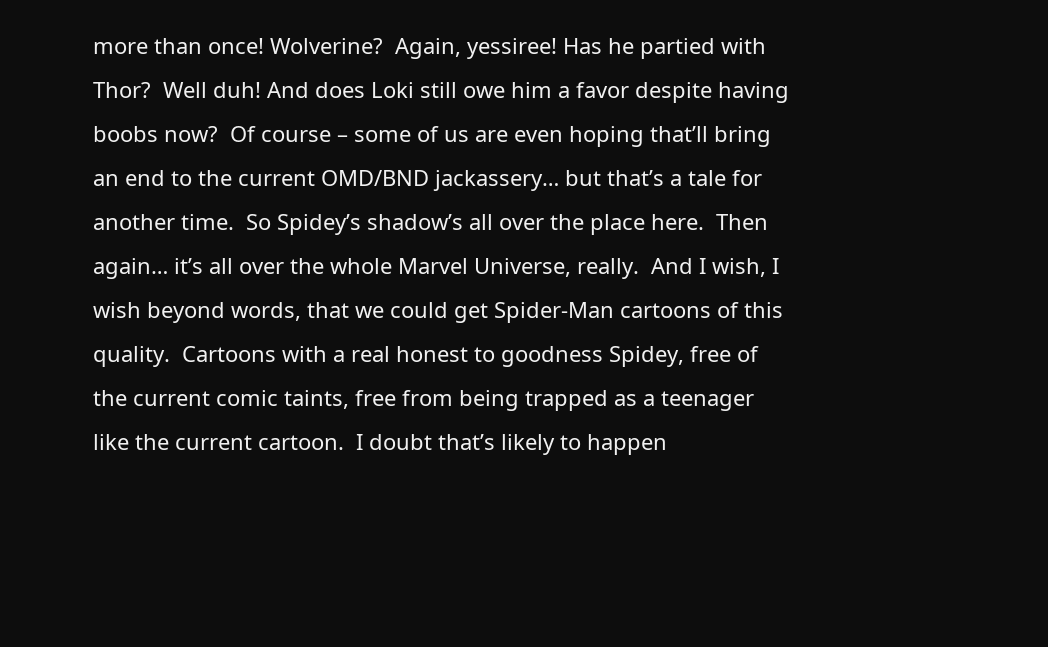more than once! Wolverine?  Again, yessiree! Has he partied with Thor?  Well duh! And does Loki still owe him a favor despite having boobs now?  Of course – some of us are even hoping that’ll bring an end to the current OMD/BND jackassery… but that’s a tale for another time.  So Spidey’s shadow’s all over the place here.  Then again… it’s all over the whole Marvel Universe, really.  And I wish, I wish beyond words, that we could get Spider-Man cartoons of this quality.  Cartoons with a real honest to goodness Spidey, free of the current comic taints, free from being trapped as a teenager like the current cartoon.  I doubt that’s likely to happen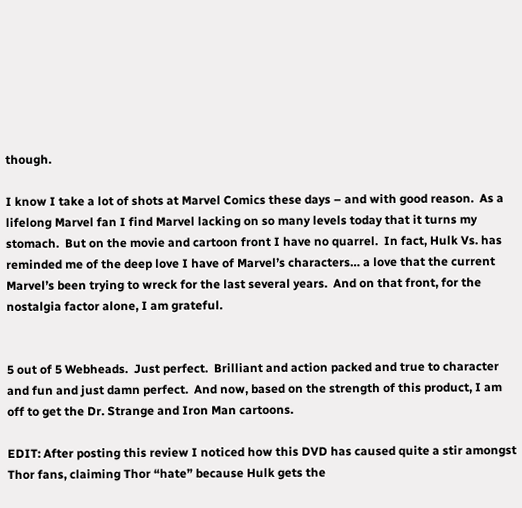though.

I know I take a lot of shots at Marvel Comics these days – and with good reason.  As a lifelong Marvel fan I find Marvel lacking on so many levels today that it turns my stomach.  But on the movie and cartoon front I have no quarrel.  In fact, Hulk Vs. has reminded me of the deep love I have of Marvel’s characters… a love that the current Marvel’s been trying to wreck for the last several years.  And on that front, for the nostalgia factor alone, I am grateful.


5 out of 5 Webheads.  Just perfect.  Brilliant and action packed and true to character and fun and just damn perfect.  And now, based on the strength of this product, I am off to get the Dr. Strange and Iron Man cartoons.

EDIT: After posting this review I noticed how this DVD has caused quite a stir amongst Thor fans, claiming Thor “hate” because Hulk gets the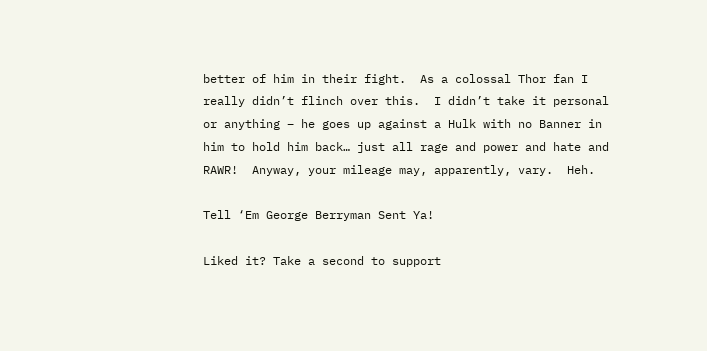better of him in their fight.  As a colossal Thor fan I really didn’t flinch over this.  I didn’t take it personal or anything – he goes up against a Hulk with no Banner in him to hold him back… just all rage and power and hate and RAWR!  Anyway, your mileage may, apparently, vary.  Heh.

Tell ‘Em George Berryman Sent Ya!

Liked it? Take a second to support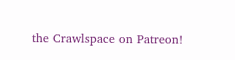the Crawlspace on Patreon!